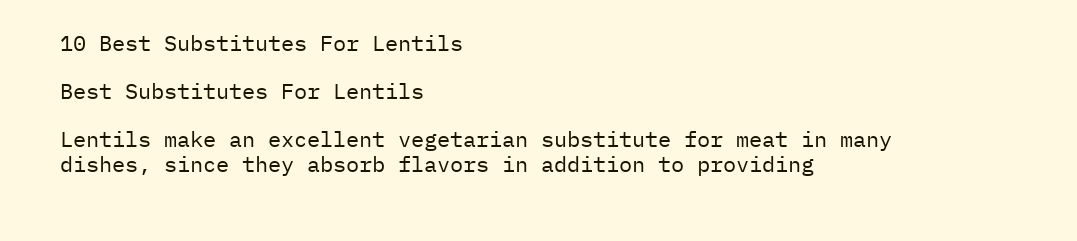10 Best Substitutes For Lentils

Best Substitutes For Lentils

Lentils make an excellent vegetarian substitute for meat in many dishes, since they absorb flavors in addition to providing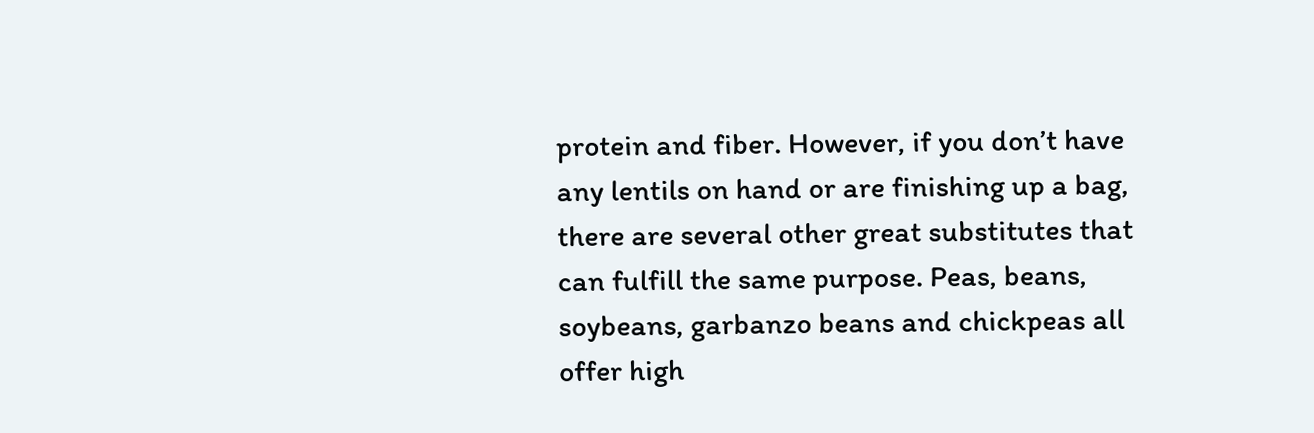protein and fiber. However, if you don’t have any lentils on hand or are finishing up a bag, there are several other great substitutes that can fulfill the same purpose. Peas, beans, soybeans, garbanzo beans and chickpeas all offer high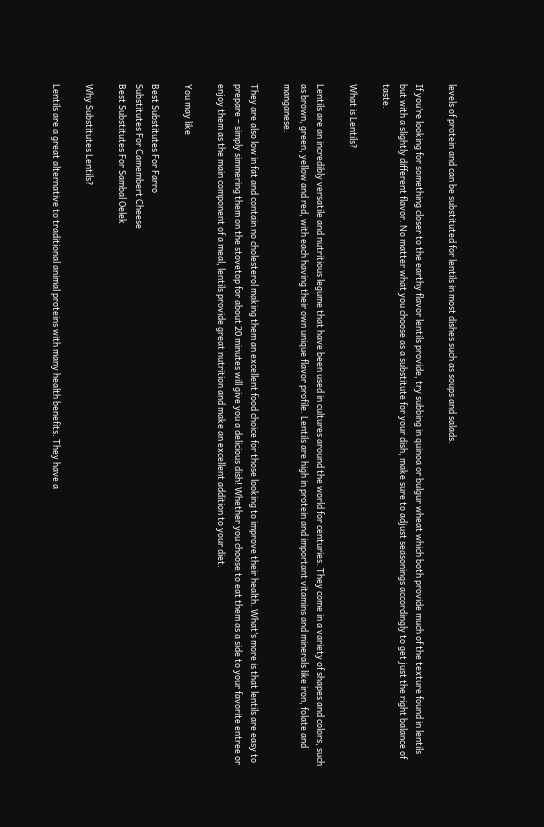levels of protein and can be substituted for lentils in most dishes such as soups and salads.

If you’re looking for something closer to the earthy flavor lentils provide, try subbing in quinoa or bulgur wheat which both provide much of the texture found in lentils but with a slightly different flavor. No matter what you choose as a substitute for your dish, make sure to adjust seasonings accordingly to get just the right balance of taste.

What is Lentils?

Lentils are an incredibly versatile and nutritious legume that have been used in cultures around the world for centuries. They come in a variety of shapes and colors, such as brown, green, yellow and red, with each having their own unique flavor profile. Lentils are high in protein and important vitamins and minerals like iron, folate and manganese.

They are also low in fat and contain no cholesterol making them an excellent food choice for those looking to improve their health. What’s more is that lentils are easy to prepare – simply simmering them on the stovetop for about 20 minutes will give you a delicious dish! Whether you choose to eat them as a side to your favorite entree or enjoy them as the main component of a meal, lentils provide great nutrition and make an excellent addition to your diet.

You may like

Best Substitutes For Farro
Substitutes For Camembert Cheese
Best Substitutes For Sambal Oelek

Why Substitutes Lentils?

Lentils are a great alternative to traditional animal proteins with many health benefits. They have a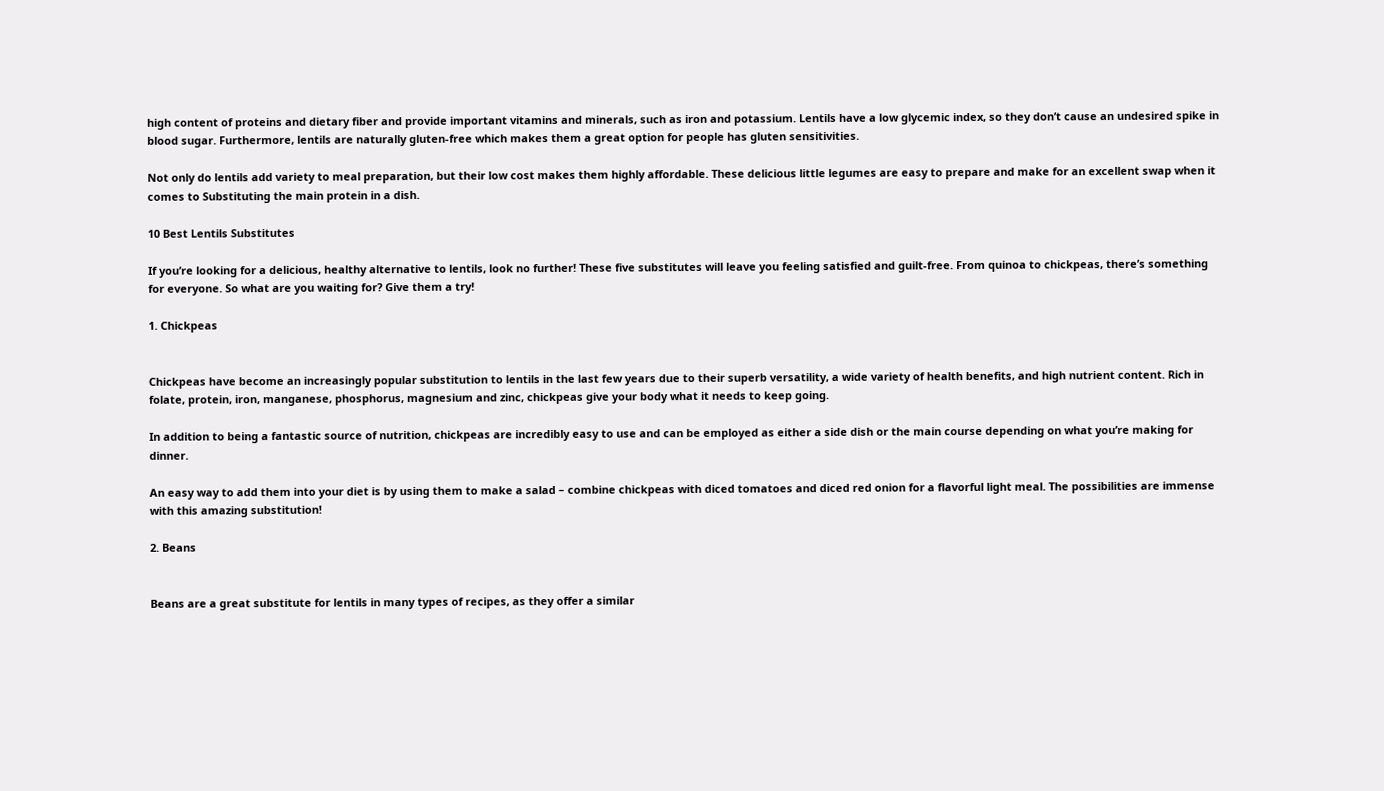high content of proteins and dietary fiber and provide important vitamins and minerals, such as iron and potassium. Lentils have a low glycemic index, so they don’t cause an undesired spike in blood sugar. Furthermore, lentils are naturally gluten-free which makes them a great option for people has gluten sensitivities.

Not only do lentils add variety to meal preparation, but their low cost makes them highly affordable. These delicious little legumes are easy to prepare and make for an excellent swap when it comes to Substituting the main protein in a dish.

10 Best Lentils Substitutes

If you’re looking for a delicious, healthy alternative to lentils, look no further! These five substitutes will leave you feeling satisfied and guilt-free. From quinoa to chickpeas, there’s something for everyone. So what are you waiting for? Give them a try!

1. Chickpeas


Chickpeas have become an increasingly popular substitution to lentils in the last few years due to their superb versatility, a wide variety of health benefits, and high nutrient content. Rich in folate, protein, iron, manganese, phosphorus, magnesium and zinc, chickpeas give your body what it needs to keep going.

In addition to being a fantastic source of nutrition, chickpeas are incredibly easy to use and can be employed as either a side dish or the main course depending on what you’re making for dinner.

An easy way to add them into your diet is by using them to make a salad – combine chickpeas with diced tomatoes and diced red onion for a flavorful light meal. The possibilities are immense with this amazing substitution!

2. Beans


Beans are a great substitute for lentils in many types of recipes, as they offer a similar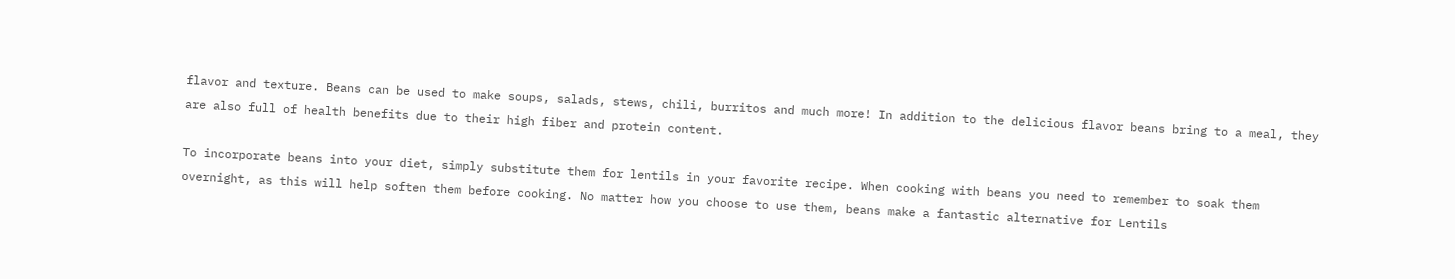flavor and texture. Beans can be used to make soups, salads, stews, chili, burritos and much more! In addition to the delicious flavor beans bring to a meal, they are also full of health benefits due to their high fiber and protein content.

To incorporate beans into your diet, simply substitute them for lentils in your favorite recipe. When cooking with beans you need to remember to soak them overnight, as this will help soften them before cooking. No matter how you choose to use them, beans make a fantastic alternative for Lentils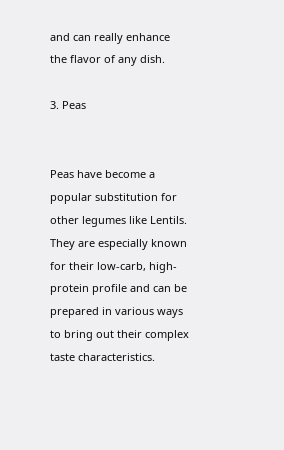and can really enhance the flavor of any dish.

3. Peas


Peas have become a popular substitution for other legumes like Lentils. They are especially known for their low-carb, high-protein profile and can be prepared in various ways to bring out their complex taste characteristics.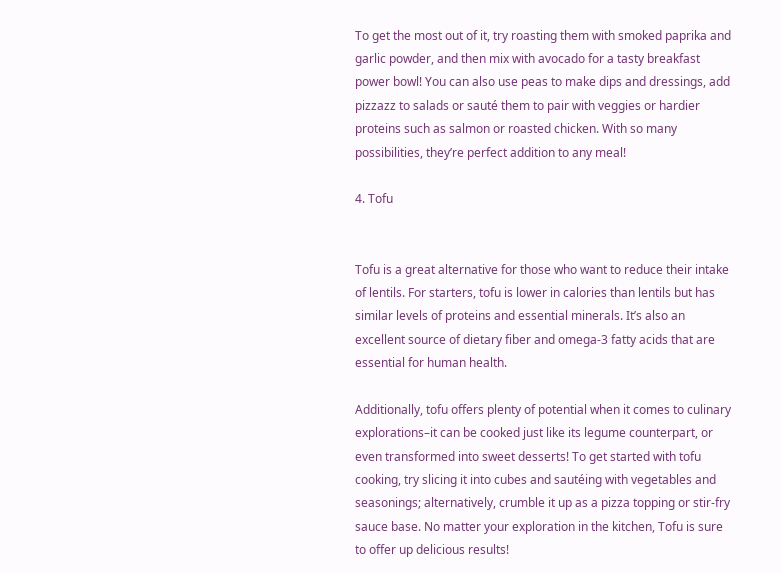To get the most out of it, try roasting them with smoked paprika and garlic powder, and then mix with avocado for a tasty breakfast power bowl! You can also use peas to make dips and dressings, add pizzazz to salads or sauté them to pair with veggies or hardier proteins such as salmon or roasted chicken. With so many possibilities, they’re perfect addition to any meal!

4. Tofu


Tofu is a great alternative for those who want to reduce their intake of lentils. For starters, tofu is lower in calories than lentils but has similar levels of proteins and essential minerals. It’s also an excellent source of dietary fiber and omega-3 fatty acids that are essential for human health.

Additionally, tofu offers plenty of potential when it comes to culinary explorations–it can be cooked just like its legume counterpart, or even transformed into sweet desserts! To get started with tofu cooking, try slicing it into cubes and sautéing with vegetables and seasonings; alternatively, crumble it up as a pizza topping or stir-fry sauce base. No matter your exploration in the kitchen, Tofu is sure to offer up delicious results!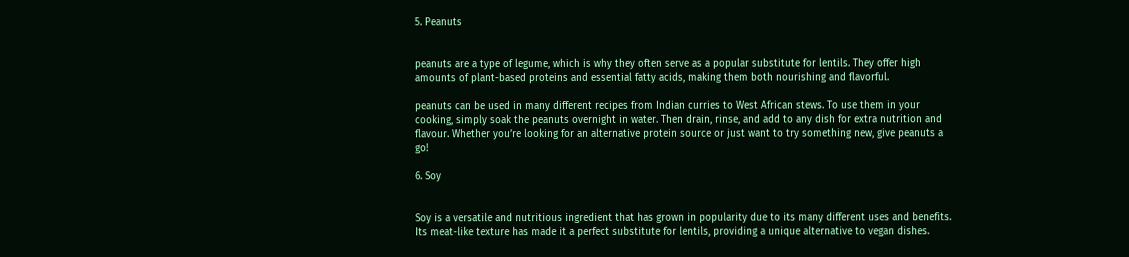5. Peanuts


peanuts are a type of legume, which is why they often serve as a popular substitute for lentils. They offer high amounts of plant-based proteins and essential fatty acids, making them both nourishing and flavorful.

peanuts can be used in many different recipes from Indian curries to West African stews. To use them in your cooking, simply soak the peanuts overnight in water. Then drain, rinse, and add to any dish for extra nutrition and flavour. Whether you’re looking for an alternative protein source or just want to try something new, give peanuts a go!

6. Soy


Soy is a versatile and nutritious ingredient that has grown in popularity due to its many different uses and benefits. Its meat-like texture has made it a perfect substitute for lentils, providing a unique alternative to vegan dishes.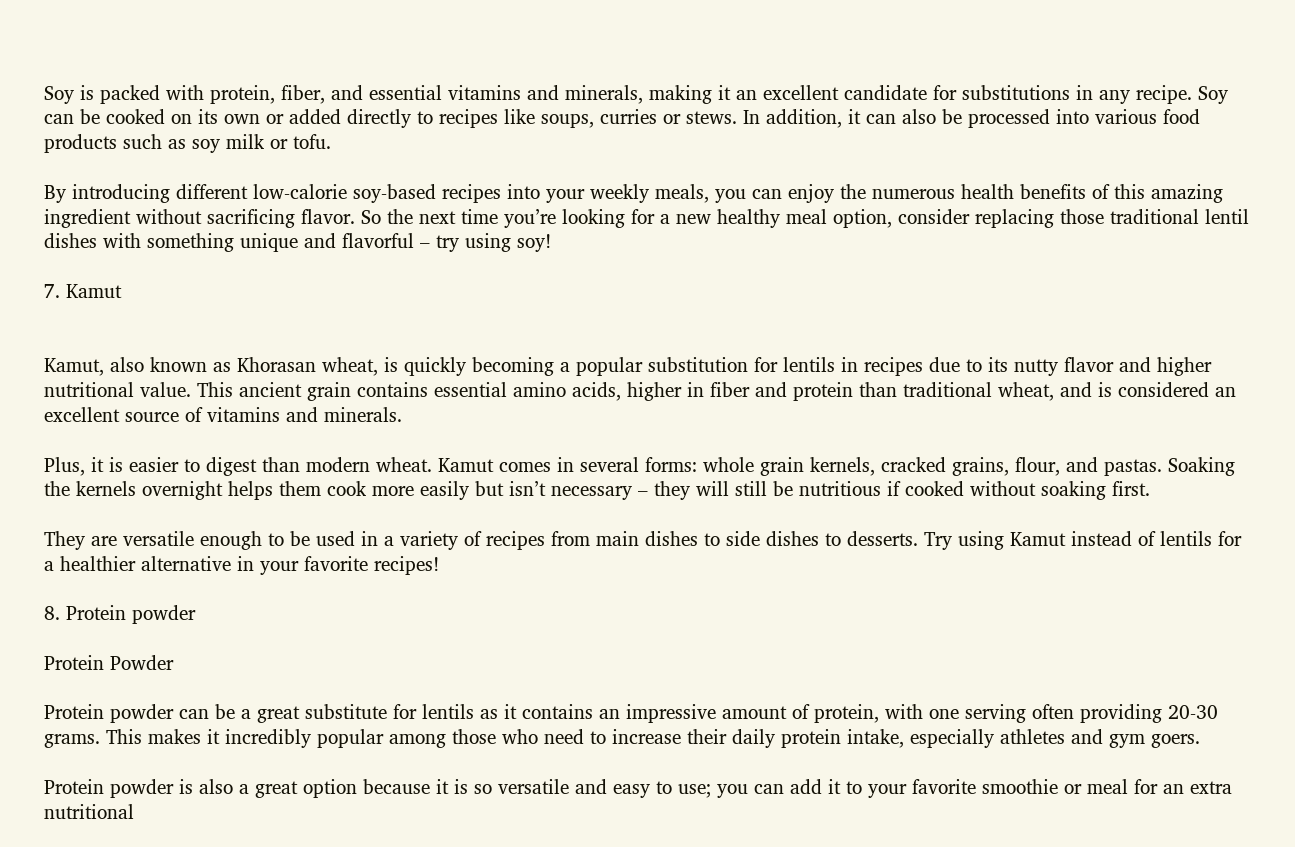Soy is packed with protein, fiber, and essential vitamins and minerals, making it an excellent candidate for substitutions in any recipe. Soy can be cooked on its own or added directly to recipes like soups, curries or stews. In addition, it can also be processed into various food products such as soy milk or tofu.

By introducing different low-calorie soy-based recipes into your weekly meals, you can enjoy the numerous health benefits of this amazing ingredient without sacrificing flavor. So the next time you’re looking for a new healthy meal option, consider replacing those traditional lentil dishes with something unique and flavorful – try using soy!

7. Kamut


Kamut, also known as Khorasan wheat, is quickly becoming a popular substitution for lentils in recipes due to its nutty flavor and higher nutritional value. This ancient grain contains essential amino acids, higher in fiber and protein than traditional wheat, and is considered an excellent source of vitamins and minerals.

Plus, it is easier to digest than modern wheat. Kamut comes in several forms: whole grain kernels, cracked grains, flour, and pastas. Soaking the kernels overnight helps them cook more easily but isn’t necessary – they will still be nutritious if cooked without soaking first.

They are versatile enough to be used in a variety of recipes from main dishes to side dishes to desserts. Try using Kamut instead of lentils for a healthier alternative in your favorite recipes!

8. Protein powder

Protein Powder

Protein powder can be a great substitute for lentils as it contains an impressive amount of protein, with one serving often providing 20-30 grams. This makes it incredibly popular among those who need to increase their daily protein intake, especially athletes and gym goers.

Protein powder is also a great option because it is so versatile and easy to use; you can add it to your favorite smoothie or meal for an extra nutritional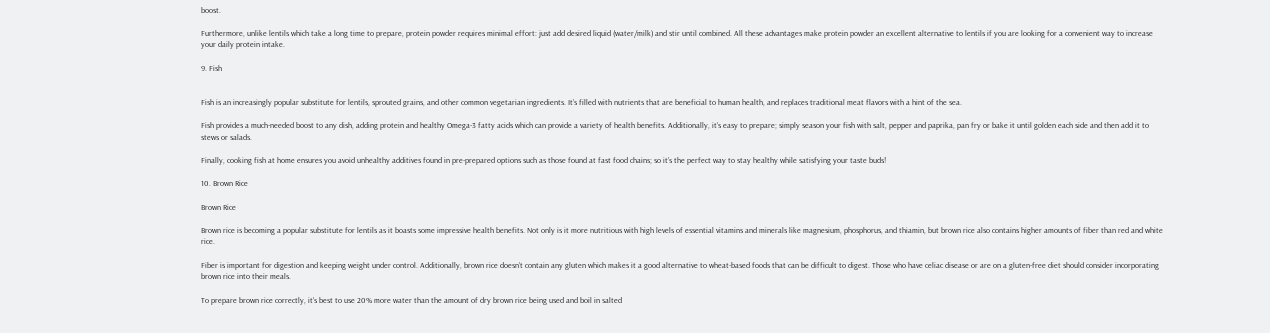boost.

Furthermore, unlike lentils which take a long time to prepare, protein powder requires minimal effort: just add desired liquid (water/milk) and stir until combined. All these advantages make protein powder an excellent alternative to lentils if you are looking for a convenient way to increase your daily protein intake.

9. Fish


Fish is an increasingly popular substitute for lentils, sprouted grains, and other common vegetarian ingredients. It’s filled with nutrients that are beneficial to human health, and replaces traditional meat flavors with a hint of the sea.

Fish provides a much-needed boost to any dish, adding protein and healthy Omega-3 fatty acids which can provide a variety of health benefits. Additionally, it’s easy to prepare; simply season your fish with salt, pepper and paprika, pan fry or bake it until golden each side and then add it to stews or salads.

Finally, cooking fish at home ensures you avoid unhealthy additives found in pre-prepared options such as those found at fast food chains; so it’s the perfect way to stay healthy while satisfying your taste buds!

10. Brown Rice

Brown Rice

Brown rice is becoming a popular substitute for lentils as it boasts some impressive health benefits. Not only is it more nutritious with high levels of essential vitamins and minerals like magnesium, phosphorus, and thiamin, but brown rice also contains higher amounts of fiber than red and white rice.

Fiber is important for digestion and keeping weight under control. Additionally, brown rice doesn’t contain any gluten which makes it a good alternative to wheat-based foods that can be difficult to digest. Those who have celiac disease or are on a gluten-free diet should consider incorporating brown rice into their meals.

To prepare brown rice correctly, it’s best to use 20% more water than the amount of dry brown rice being used and boil in salted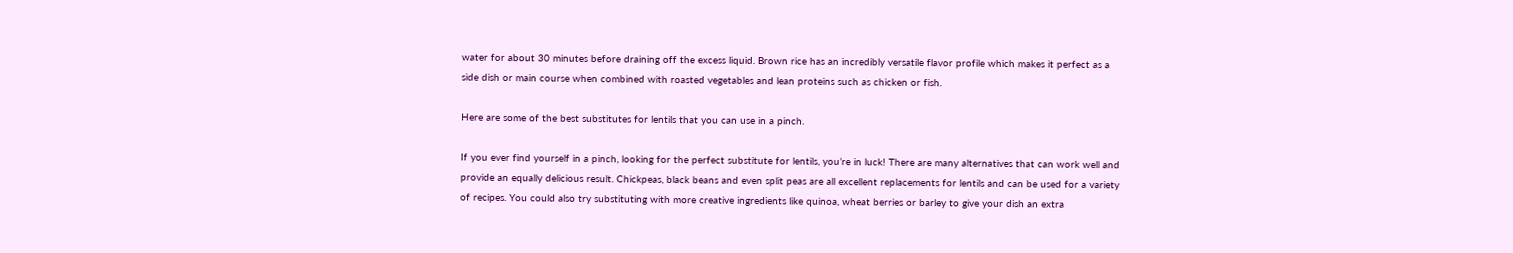water for about 30 minutes before draining off the excess liquid. Brown rice has an incredibly versatile flavor profile which makes it perfect as a side dish or main course when combined with roasted vegetables and lean proteins such as chicken or fish.

Here are some of the best substitutes for lentils that you can use in a pinch.

If you ever find yourself in a pinch, looking for the perfect substitute for lentils, you’re in luck! There are many alternatives that can work well and provide an equally delicious result. Chickpeas, black beans and even split peas are all excellent replacements for lentils and can be used for a variety of recipes. You could also try substituting with more creative ingredients like quinoa, wheat berries or barley to give your dish an extra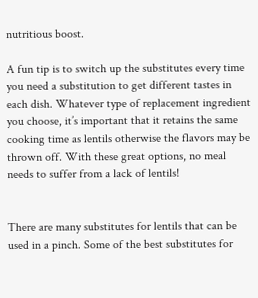nutritious boost.

A fun tip is to switch up the substitutes every time you need a substitution to get different tastes in each dish. Whatever type of replacement ingredient you choose, it’s important that it retains the same cooking time as lentils otherwise the flavors may be thrown off. With these great options, no meal needs to suffer from a lack of lentils!


There are many substitutes for lentils that can be used in a pinch. Some of the best substitutes for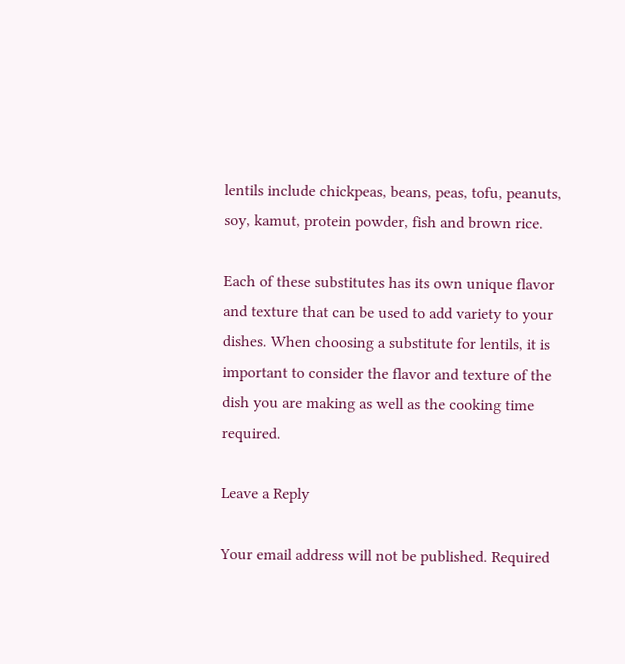lentils include chickpeas, beans, peas, tofu, peanuts, soy, kamut, protein powder, fish and brown rice.

Each of these substitutes has its own unique flavor and texture that can be used to add variety to your dishes. When choosing a substitute for lentils, it is important to consider the flavor and texture of the dish you are making as well as the cooking time required.

Leave a Reply

Your email address will not be published. Required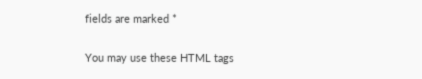fields are marked *

You may use these HTML tags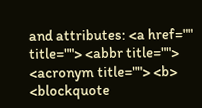and attributes: <a href="" title=""> <abbr title=""> <acronym title=""> <b> <blockquote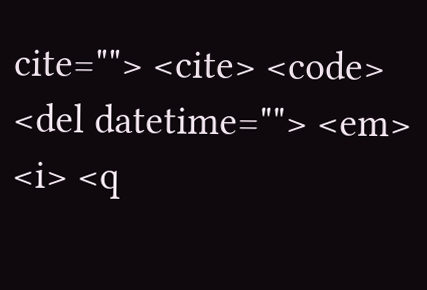cite=""> <cite> <code> <del datetime=""> <em> <i> <q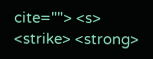cite=""> <s> <strike> <strong>